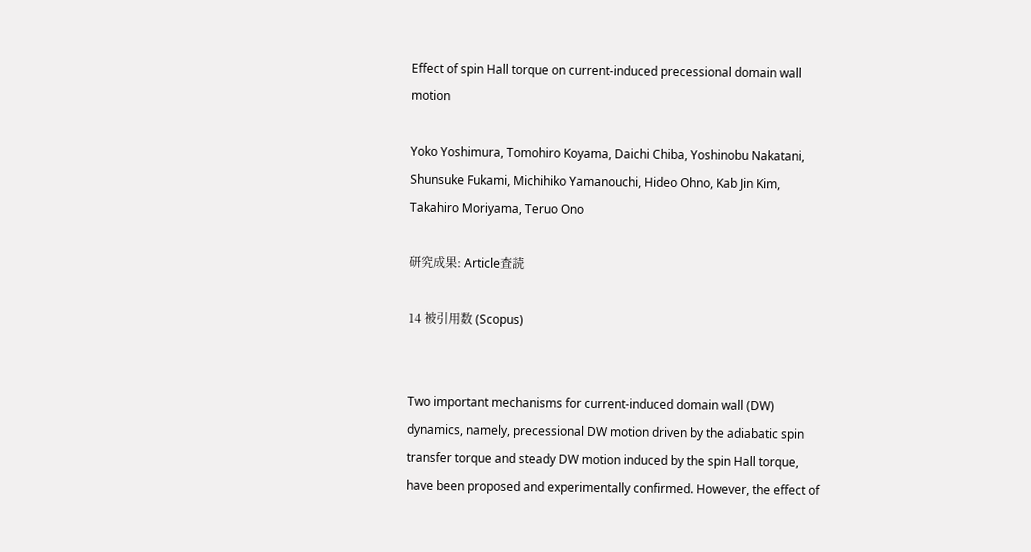Effect of spin Hall torque on current-induced precessional domain wall motion

Yoko Yoshimura, Tomohiro Koyama, Daichi Chiba, Yoshinobu Nakatani, Shunsuke Fukami, Michihiko Yamanouchi, Hideo Ohno, Kab Jin Kim, Takahiro Moriyama, Teruo Ono

研究成果: Article査読

14 被引用数 (Scopus)


Two important mechanisms for current-induced domain wall (DW) dynamics, namely, precessional DW motion driven by the adiabatic spin transfer torque and steady DW motion induced by the spin Hall torque, have been proposed and experimentally confirmed. However, the effect of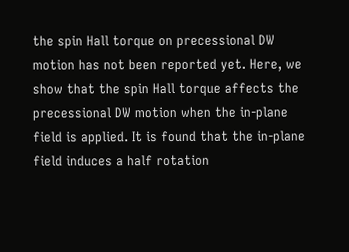the spin Hall torque on precessional DW motion has not been reported yet. Here, we show that the spin Hall torque affects the precessional DW motion when the in-plane field is applied. It is found that the in-plane field induces a half rotation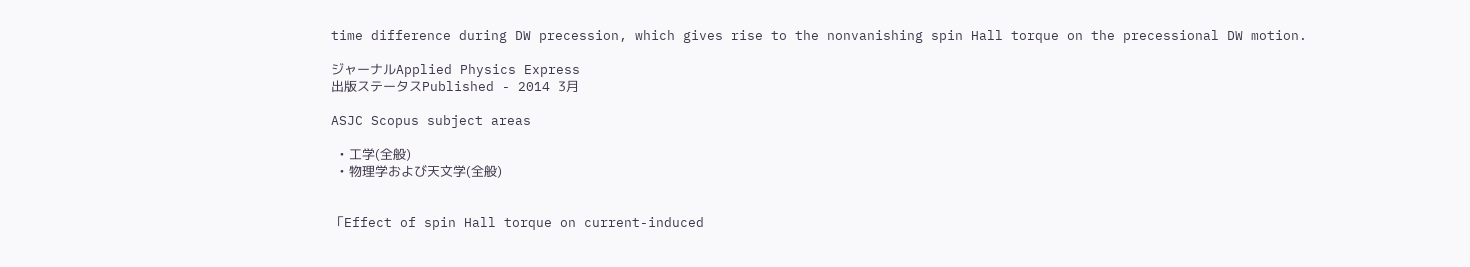time difference during DW precession, which gives rise to the nonvanishing spin Hall torque on the precessional DW motion.

ジャーナルApplied Physics Express
出版ステータスPublished - 2014 3月

ASJC Scopus subject areas

  • 工学(全般)
  • 物理学および天文学(全般)


「Effect of spin Hall torque on current-induced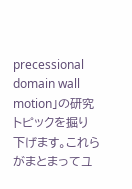precessional domain wall motion」の研究トピックを掘り下げます。これらがまとまってユ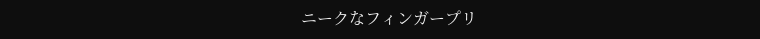ニークなフィンガープリ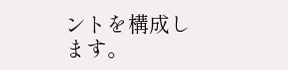ントを構成します。